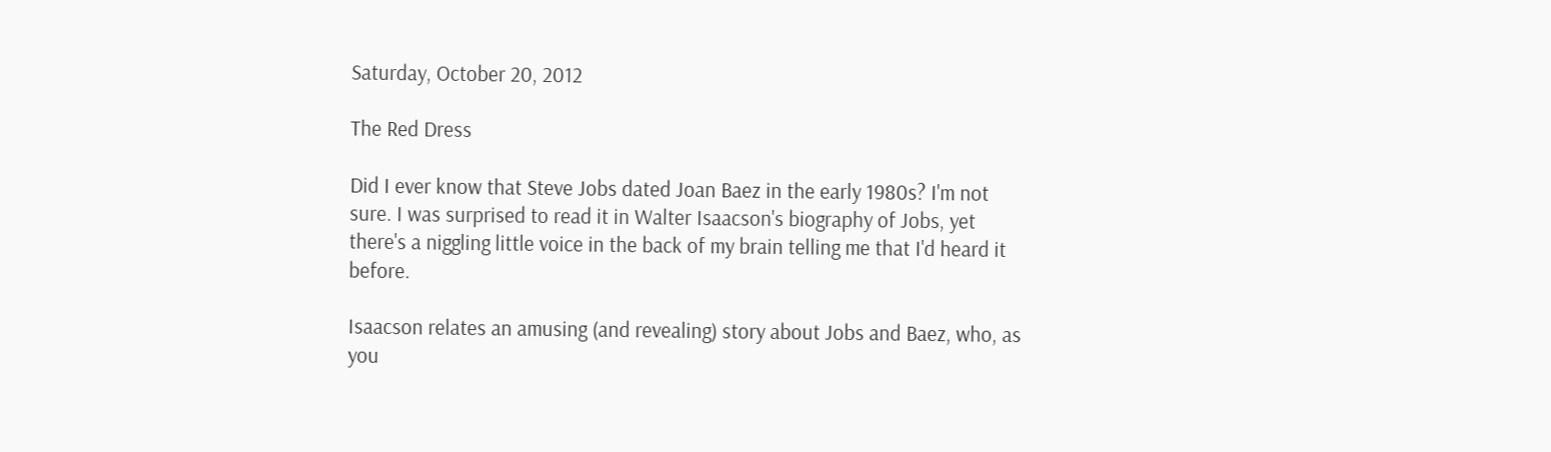Saturday, October 20, 2012

The Red Dress

Did I ever know that Steve Jobs dated Joan Baez in the early 1980s? I'm not sure. I was surprised to read it in Walter Isaacson's biography of Jobs, yet there's a niggling little voice in the back of my brain telling me that I'd heard it before.

Isaacson relates an amusing (and revealing) story about Jobs and Baez, who, as you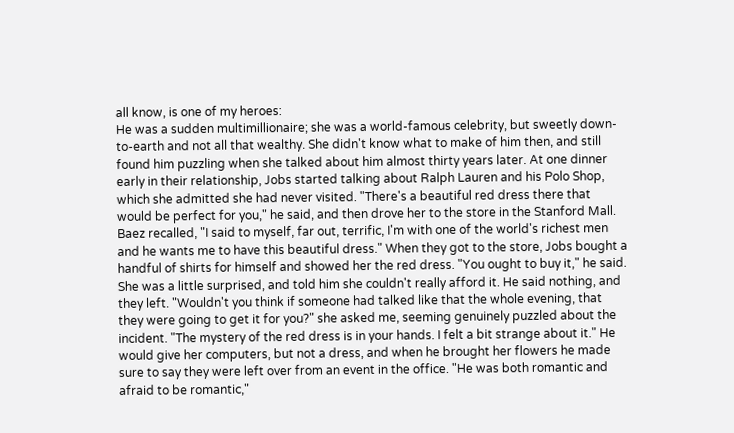all know, is one of my heroes:
He was a sudden multimillionaire; she was a world-famous celebrity, but sweetly down-to-earth and not all that wealthy. She didn't know what to make of him then, and still found him puzzling when she talked about him almost thirty years later. At one dinner early in their relationship, Jobs started talking about Ralph Lauren and his Polo Shop, which she admitted she had never visited. "There's a beautiful red dress there that would be perfect for you," he said, and then drove her to the store in the Stanford Mall. Baez recalled, "I said to myself, far out, terrific, I'm with one of the world's richest men and he wants me to have this beautiful dress." When they got to the store, Jobs bought a handful of shirts for himself and showed her the red dress. "You ought to buy it," he said. She was a little surprised, and told him she couldn't really afford it. He said nothing, and they left. "Wouldn't you think if someone had talked like that the whole evening, that they were going to get it for you?" she asked me, seeming genuinely puzzled about the incident. "The mystery of the red dress is in your hands. I felt a bit strange about it." He would give her computers, but not a dress, and when he brought her flowers he made sure to say they were left over from an event in the office. "He was both romantic and afraid to be romantic,"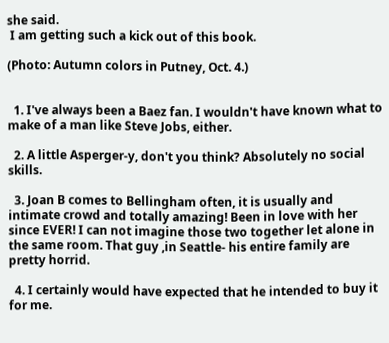she said.
 I am getting such a kick out of this book.

(Photo: Autumn colors in Putney, Oct. 4.)


  1. I've always been a Baez fan. I wouldn't have known what to make of a man like Steve Jobs, either.

  2. A little Asperger-y, don't you think? Absolutely no social skills.

  3. Joan B comes to Bellingham often, it is usually and intimate crowd and totally amazing! Been in love with her since EVER! I can not imagine those two together let alone in the same room. That guy ,in Seattle- his entire family are pretty horrid.

  4. I certainly would have expected that he intended to buy it for me.